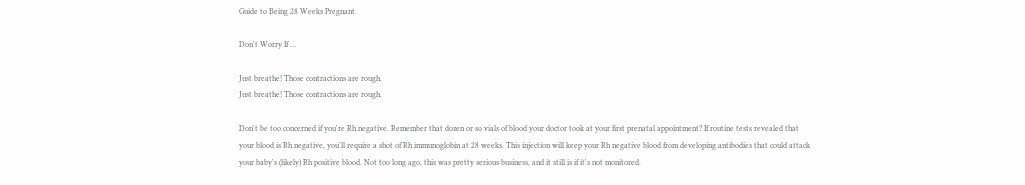Guide to Being 28 Weeks Pregnant

Don't Worry If …

Just breathe! Those contractions are rough.
Just breathe! Those contractions are rough.

Don't be too concerned if you're Rh negative. Remember that dozen or so vials of blood your doctor took at your first prenatal appointment? If routine tests revealed that your blood is Rh negative, you'll require a shot of Rh immunoglobin at 28 weeks. This injection will keep your Rh negative blood from developing antibodies that could attack your baby's (likely) Rh positive blood. Not too long ago, this was pretty serious business, and it still is if it's not monitored.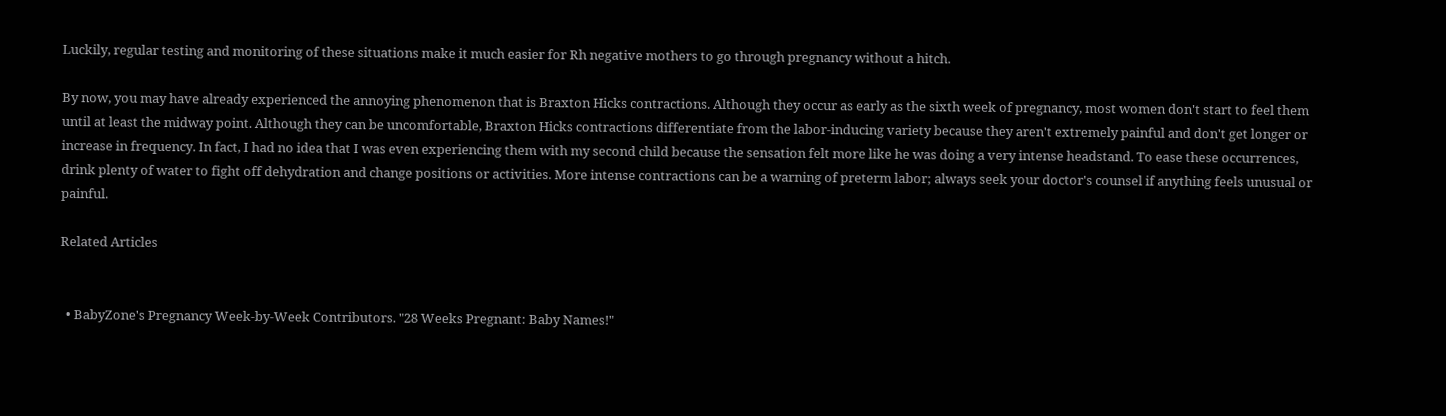Luckily, regular testing and monitoring of these situations make it much easier for Rh negative mothers to go through pregnancy without a hitch.

By now, you may have already experienced the annoying phenomenon that is Braxton Hicks contractions. Although they occur as early as the sixth week of pregnancy, most women don't start to feel them until at least the midway point. Although they can be uncomfortable, Braxton Hicks contractions differentiate from the labor-inducing variety because they aren't extremely painful and don't get longer or increase in frequency. In fact, I had no idea that I was even experiencing them with my second child because the sensation felt more like he was doing a very intense headstand. To ease these occurrences, drink plenty of water to fight off dehydration and change positions or activities. More intense contractions can be a warning of preterm labor; always seek your doctor's counsel if anything feels unusual or painful.

Related Articles


  • BabyZone's Pregnancy Week-by-Week Contributors. "28 Weeks Pregnant: Baby Names!"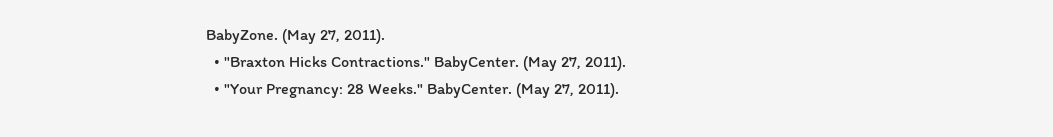BabyZone. (May 27, 2011).
  • "Braxton Hicks Contractions." BabyCenter. (May 27, 2011).
  • "Your Pregnancy: 28 Weeks." BabyCenter. (May 27, 2011).